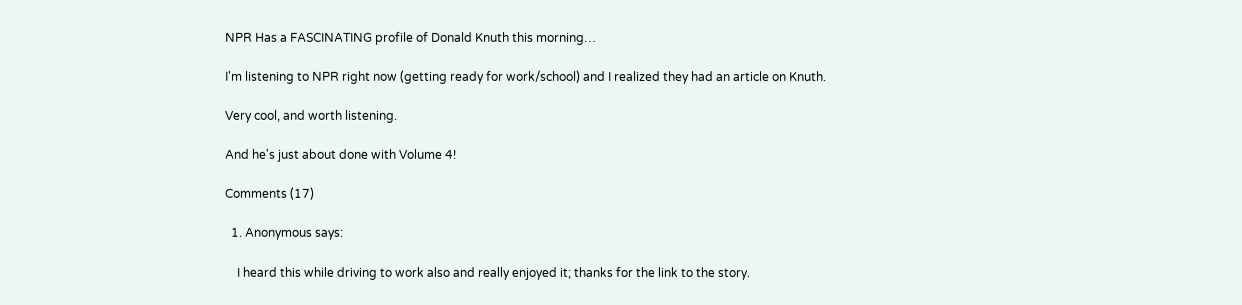NPR Has a FASCINATING profile of Donald Knuth this morning…

I'm listening to NPR right now (getting ready for work/school) and I realized they had an article on Knuth.

Very cool, and worth listening.

And he's just about done with Volume 4!

Comments (17)

  1. Anonymous says:

    I heard this while driving to work also and really enjoyed it; thanks for the link to the story.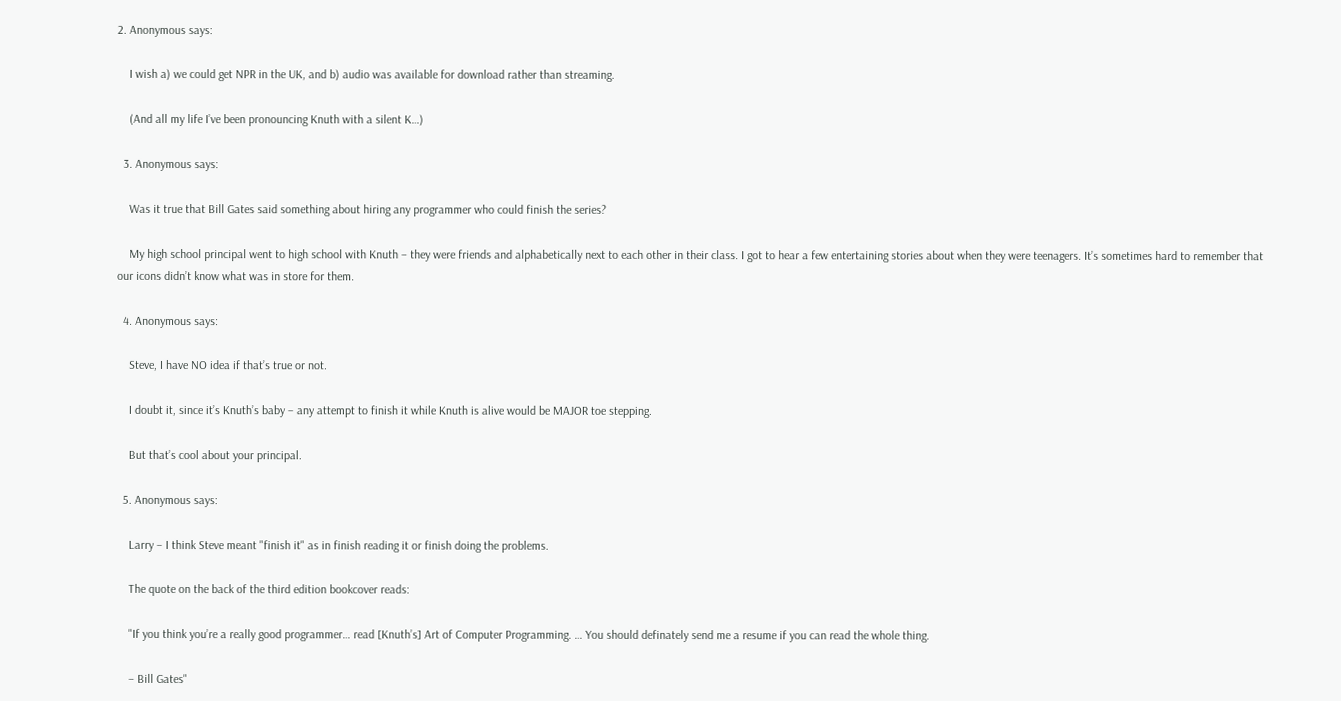2. Anonymous says:

    I wish a) we could get NPR in the UK, and b) audio was available for download rather than streaming.

    (And all my life I’ve been pronouncing Knuth with a silent K…)

  3. Anonymous says:

    Was it true that Bill Gates said something about hiring any programmer who could finish the series?

    My high school principal went to high school with Knuth – they were friends and alphabetically next to each other in their class. I got to hear a few entertaining stories about when they were teenagers. It’s sometimes hard to remember that our icons didn’t know what was in store for them.

  4. Anonymous says:

    Steve, I have NO idea if that’s true or not.

    I doubt it, since it’s Knuth’s baby – any attempt to finish it while Knuth is alive would be MAJOR toe stepping.

    But that’s cool about your principal.

  5. Anonymous says:

    Larry – I think Steve meant "finish it" as in finish reading it or finish doing the problems.

    The quote on the back of the third edition bookcover reads:

    "If you think you’re a really good programmer… read [Knuth’s] Art of Computer Programming. … You should definately send me a resume if you can read the whole thing.

    – Bill Gates"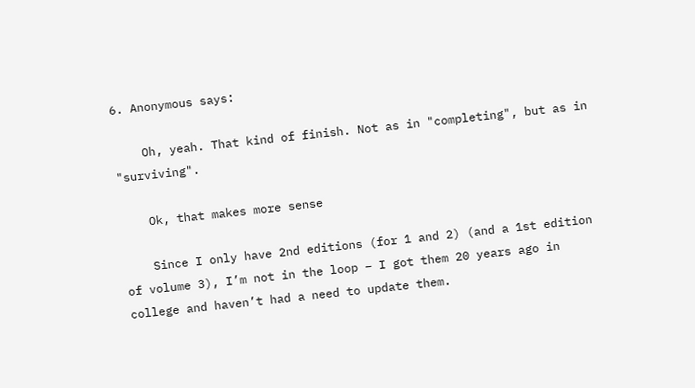6. Anonymous says:

    Oh, yeah. That kind of finish. Not as in "completing", but as in "surviving".

    Ok, that makes more sense

    Since I only have 2nd editions (for 1 and 2) (and a 1st edition of volume 3), I’m not in the loop – I got them 20 years ago in college and haven’t had a need to update them.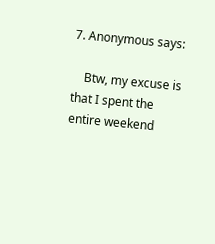7. Anonymous says:

    Btw, my excuse is that I spent the entire weekend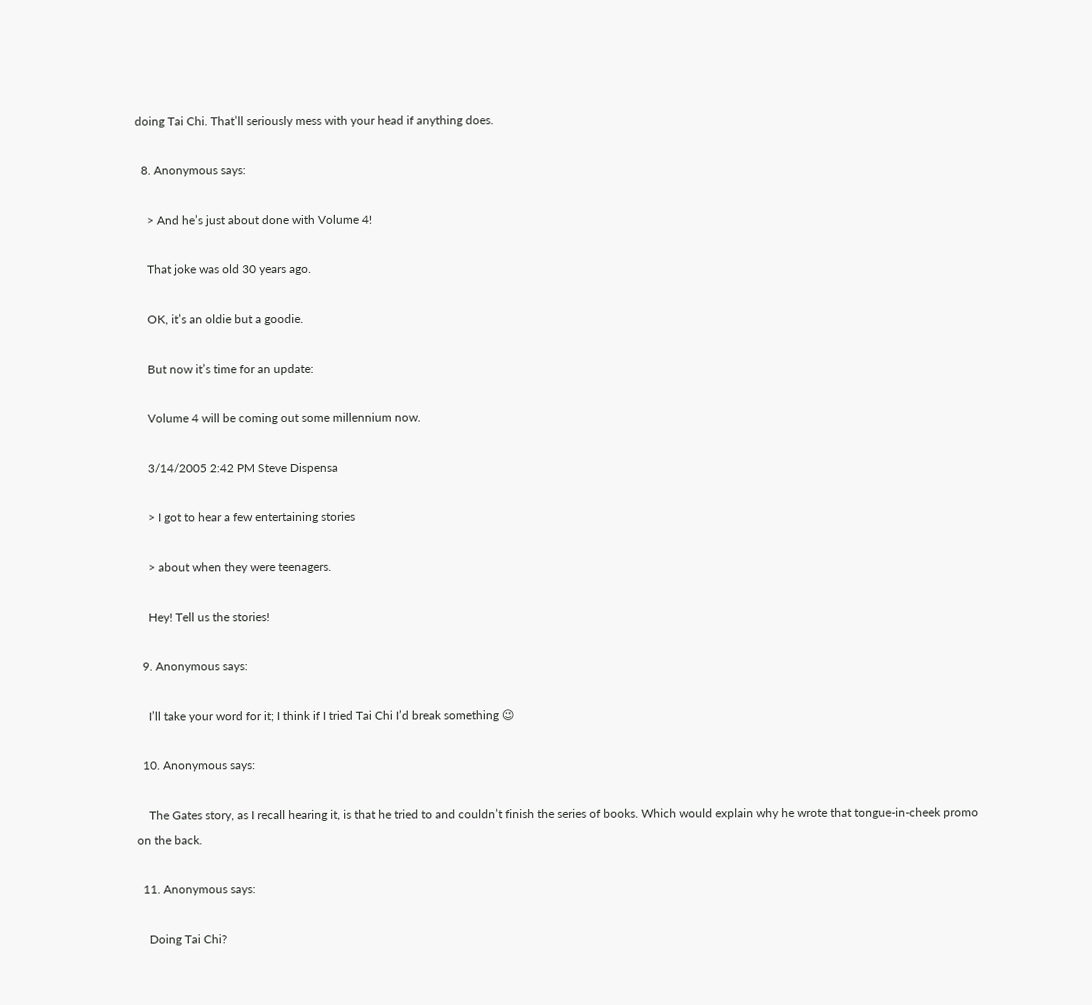doing Tai Chi. That’ll seriously mess with your head if anything does.

  8. Anonymous says:

    > And he’s just about done with Volume 4!

    That joke was old 30 years ago.

    OK, it’s an oldie but a goodie.

    But now it’s time for an update:

    Volume 4 will be coming out some millennium now.

    3/14/2005 2:42 PM Steve Dispensa

    > I got to hear a few entertaining stories

    > about when they were teenagers.

    Hey! Tell us the stories!

  9. Anonymous says:

    I’ll take your word for it; I think if I tried Tai Chi I’d break something 😉

  10. Anonymous says:

    The Gates story, as I recall hearing it, is that he tried to and couldn’t finish the series of books. Which would explain why he wrote that tongue-in-cheek promo on the back.

  11. Anonymous says:

    Doing Tai Chi?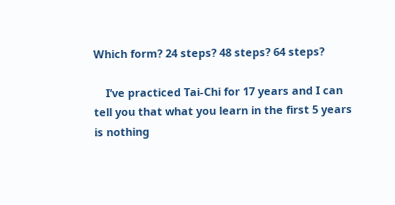Which form? 24 steps? 48 steps? 64 steps?

    I’ve practiced Tai-Chi for 17 years and I can tell you that what you learn in the first 5 years is nothing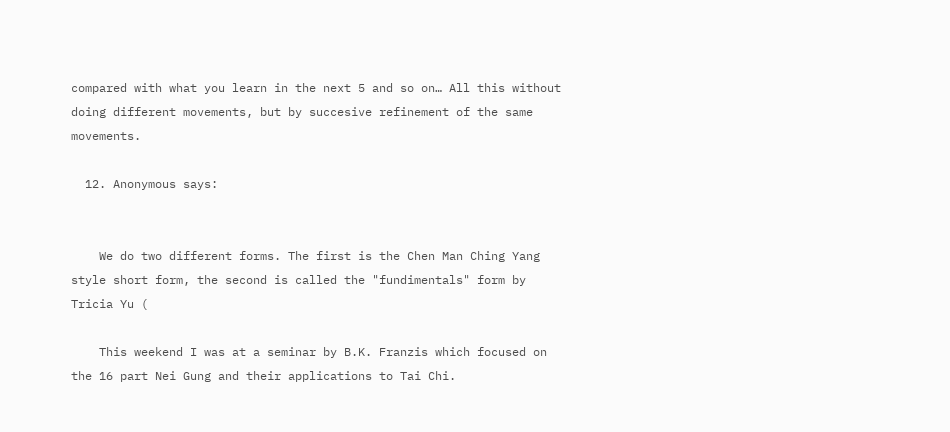compared with what you learn in the next 5 and so on… All this without doing different movements, but by succesive refinement of the same movements.

  12. Anonymous says:


    We do two different forms. The first is the Chen Man Ching Yang style short form, the second is called the "fundimentals" form by Tricia Yu (

    This weekend I was at a seminar by B.K. Franzis which focused on the 16 part Nei Gung and their applications to Tai Chi.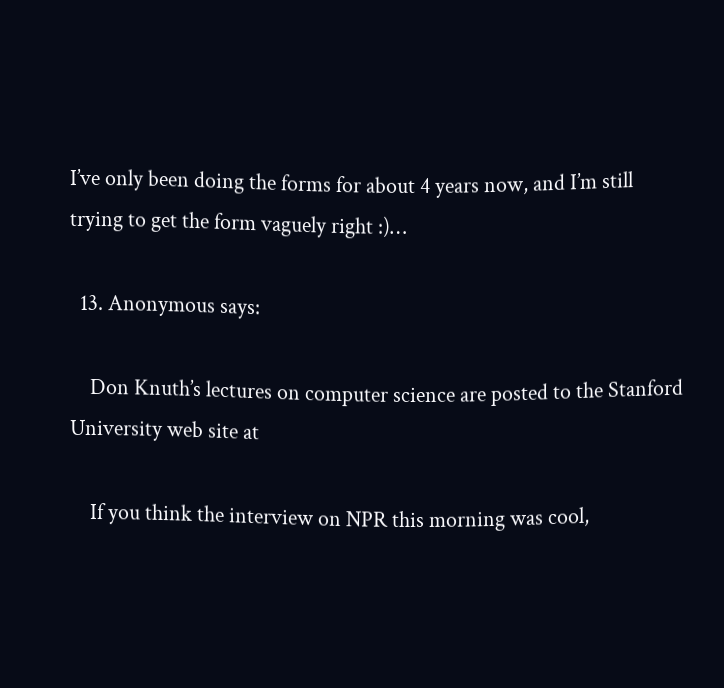I’ve only been doing the forms for about 4 years now, and I’m still trying to get the form vaguely right :)…

  13. Anonymous says:

    Don Knuth’s lectures on computer science are posted to the Stanford University web site at

    If you think the interview on NPR this morning was cool,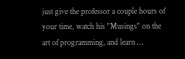just give the professor a couple hours of your time, watch his "Musings" on the art of programming, and learn …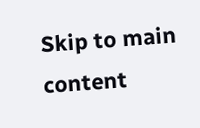Skip to main content